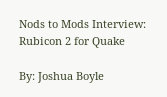Nods to Mods Interview: Rubicon 2 for Quake

By: Joshua Boyle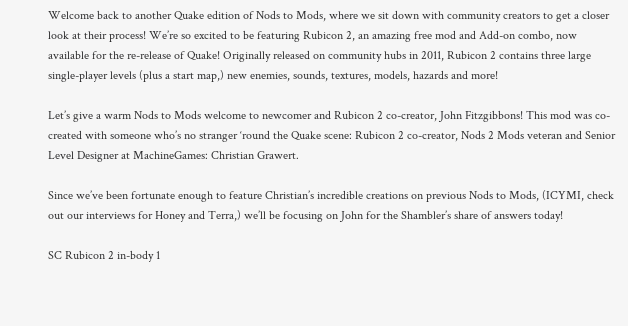Welcome back to another Quake edition of Nods to Mods, where we sit down with community creators to get a closer look at their process! We’re so excited to be featuring Rubicon 2, an amazing free mod and Add-on combo, now available for the re-release of Quake! Originally released on community hubs in 2011, Rubicon 2 contains three large single-player levels (plus a start map,) new enemies, sounds, textures, models, hazards and more!

Let’s give a warm Nods to Mods welcome to newcomer and Rubicon 2 co-creator, John Fitzgibbons! This mod was co-created with someone who’s no stranger ‘round the Quake scene: Rubicon 2 co-creator, Nods 2 Mods veteran and Senior Level Designer at MachineGames: Christian Grawert.

Since we’ve been fortunate enough to feature Christian’s incredible creations on previous Nods to Mods, (ICYMI, check out our interviews for Honey and Terra,) we’ll be focusing on John for the Shambler’s share of answers today!

SC Rubicon 2 in-body 1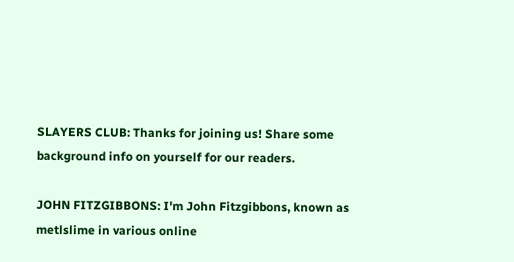SLAYERS CLUB: Thanks for joining us! Share some background info on yourself for our readers.

JOHN FITZGIBBONS: I'm John Fitzgibbons, known as metlslime in various online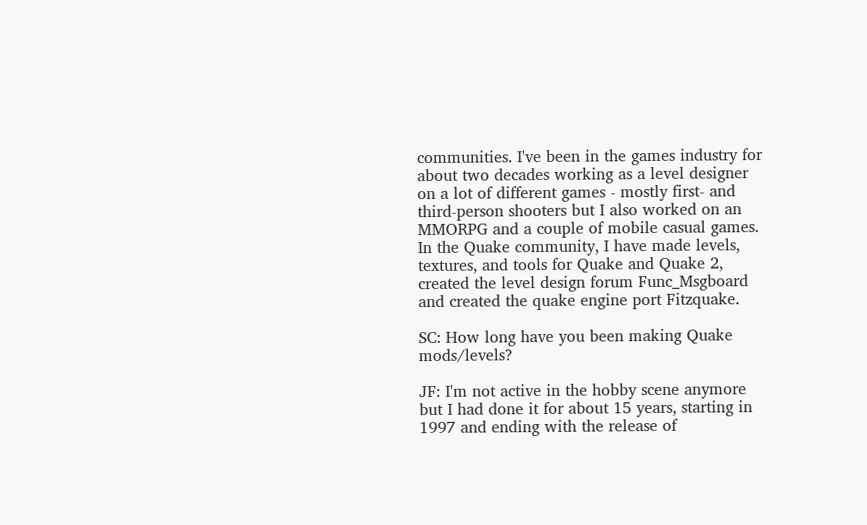communities. I've been in the games industry for about two decades working as a level designer on a lot of different games - mostly first- and third-person shooters but I also worked on an MMORPG and a couple of mobile casual games. In the Quake community, I have made levels, textures, and tools for Quake and Quake 2, created the level design forum Func_Msgboard and created the quake engine port Fitzquake.

SC: How long have you been making Quake mods/levels?

JF: I'm not active in the hobby scene anymore but I had done it for about 15 years, starting in 1997 and ending with the release of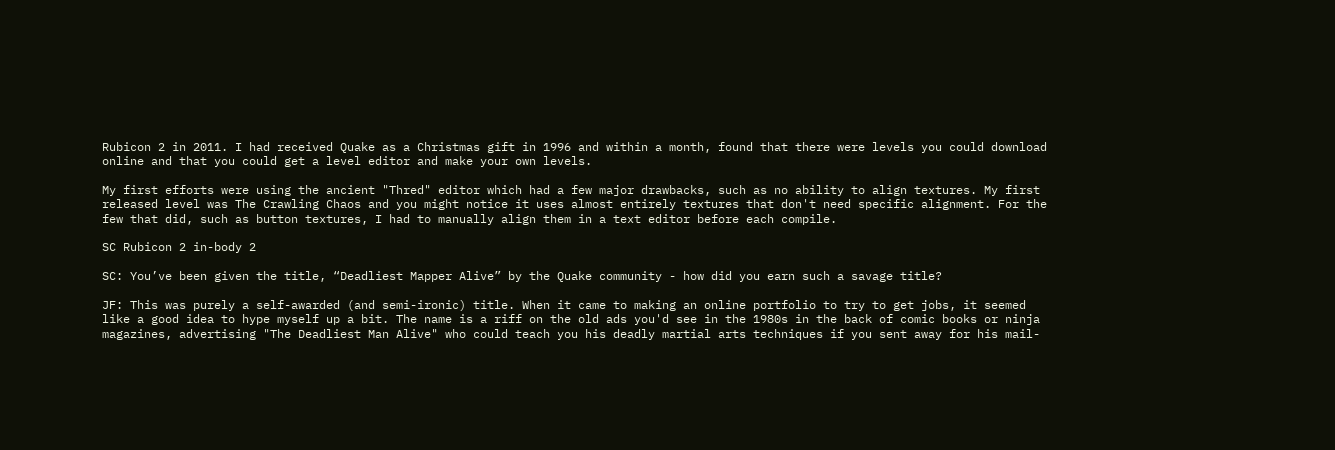Rubicon 2 in 2011. I had received Quake as a Christmas gift in 1996 and within a month, found that there were levels you could download online and that you could get a level editor and make your own levels.

My first efforts were using the ancient "Thred" editor which had a few major drawbacks, such as no ability to align textures. My first released level was The Crawling Chaos and you might notice it uses almost entirely textures that don't need specific alignment. For the few that did, such as button textures, I had to manually align them in a text editor before each compile.

SC Rubicon 2 in-body 2

SC: You’ve been given the title, “Deadliest Mapper Alive” by the Quake community - how did you earn such a savage title?

JF: This was purely a self-awarded (and semi-ironic) title. When it came to making an online portfolio to try to get jobs, it seemed like a good idea to hype myself up a bit. The name is a riff on the old ads you'd see in the 1980s in the back of comic books or ninja magazines, advertising "The Deadliest Man Alive" who could teach you his deadly martial arts techniques if you sent away for his mail-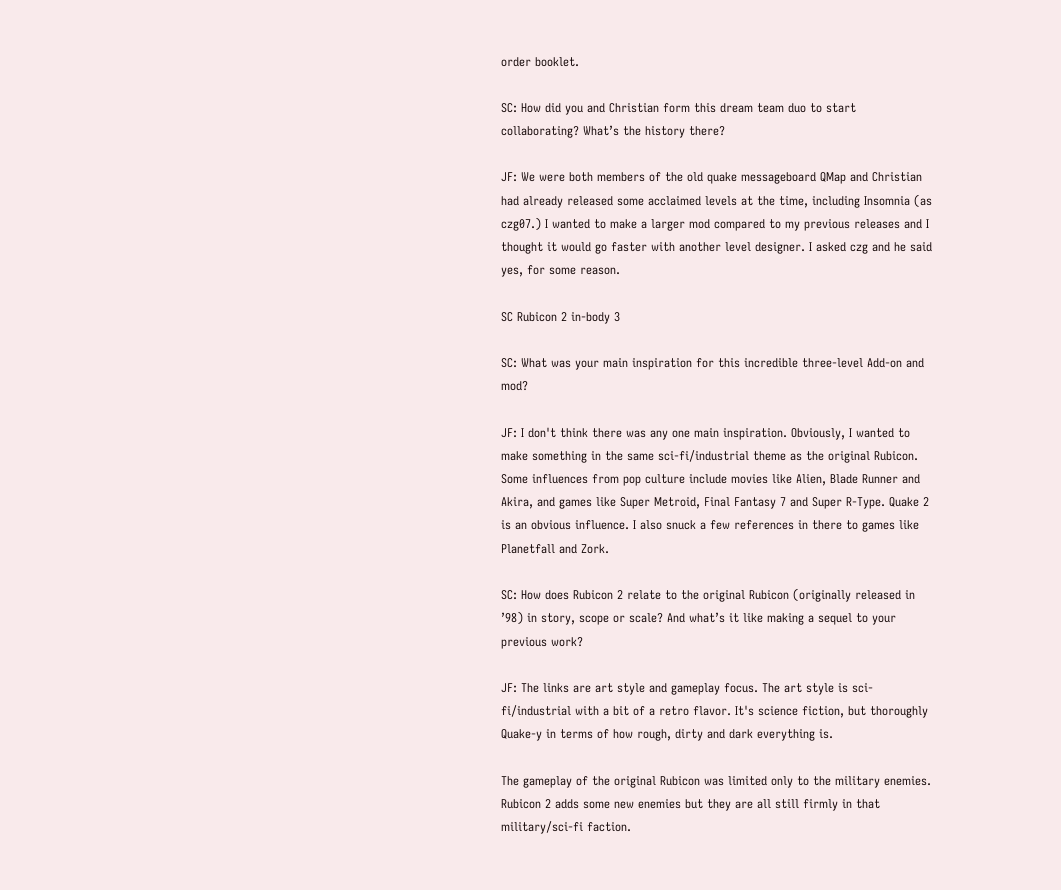order booklet.

SC: How did you and Christian form this dream team duo to start collaborating? What’s the history there?

JF: We were both members of the old quake messageboard QMap and Christian had already released some acclaimed levels at the time, including Insomnia (as czg07.) I wanted to make a larger mod compared to my previous releases and I thought it would go faster with another level designer. I asked czg and he said yes, for some reason.

SC Rubicon 2 in-body 3

SC: What was your main inspiration for this incredible three-level Add-on and mod?

JF: I don't think there was any one main inspiration. Obviously, I wanted to make something in the same sci-fi/industrial theme as the original Rubicon. Some influences from pop culture include movies like Alien, Blade Runner and Akira, and games like Super Metroid, Final Fantasy 7 and Super R-Type. Quake 2 is an obvious influence. I also snuck a few references in there to games like Planetfall and Zork.

SC: How does Rubicon 2 relate to the original Rubicon (originally released in ’98) in story, scope or scale? And what’s it like making a sequel to your previous work?

JF: The links are art style and gameplay focus. The art style is sci-fi/industrial with a bit of a retro flavor. It's science fiction, but thoroughly Quake-y in terms of how rough, dirty and dark everything is.

The gameplay of the original Rubicon was limited only to the military enemies. Rubicon 2 adds some new enemies but they are all still firmly in that military/sci-fi faction.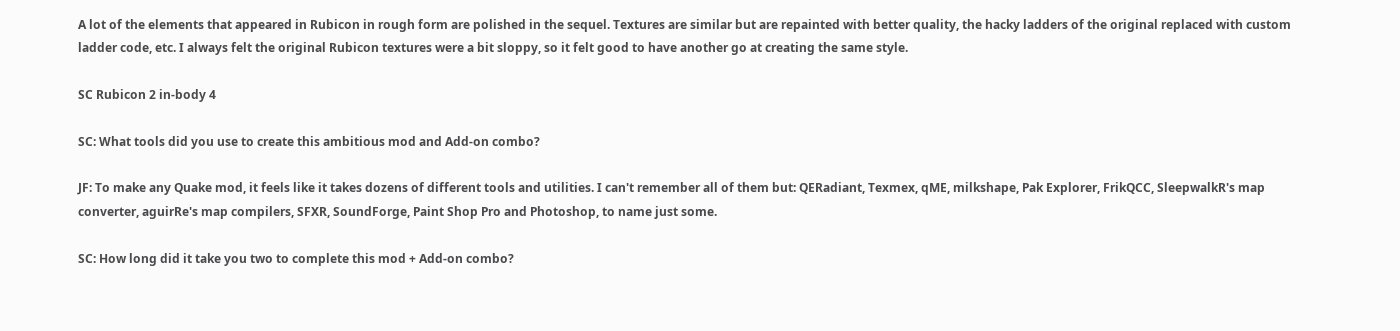A lot of the elements that appeared in Rubicon in rough form are polished in the sequel. Textures are similar but are repainted with better quality, the hacky ladders of the original replaced with custom ladder code, etc. I always felt the original Rubicon textures were a bit sloppy, so it felt good to have another go at creating the same style.

SC Rubicon 2 in-body 4

SC: What tools did you use to create this ambitious mod and Add-on combo?

JF: To make any Quake mod, it feels like it takes dozens of different tools and utilities. I can't remember all of them but: QERadiant, Texmex, qME, milkshape, Pak Explorer, FrikQCC, SleepwalkR's map converter, aguirRe's map compilers, SFXR, SoundForge, Paint Shop Pro and Photoshop, to name just some.

SC: How long did it take you two to complete this mod + Add-on combo?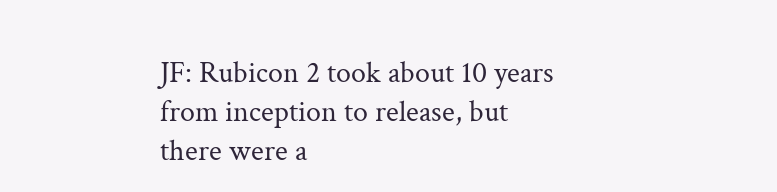JF: Rubicon 2 took about 10 years from inception to release, but there were a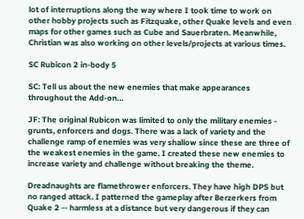lot of interruptions along the way where I took time to work on other hobby projects such as Fitzquake, other Quake levels and even maps for other games such as Cube and Sauerbraten. Meanwhile, Christian was also working on other levels/projects at various times.

SC Rubicon 2 in-body 5

SC: Tell us about the new enemies that make appearances throughout the Add-on…

JF: The original Rubicon was limited to only the military enemies - grunts, enforcers and dogs. There was a lack of variety and the challenge ramp of enemies was very shallow since these are three of the weakest enemies in the game. I created these new enemies to increase variety and challenge without breaking the theme.

Dreadnaughts are flamethrower enforcers. They have high DPS but no ranged attack. I patterned the gameplay after Berzerkers from Quake 2 -- harmless at a distance but very dangerous if they can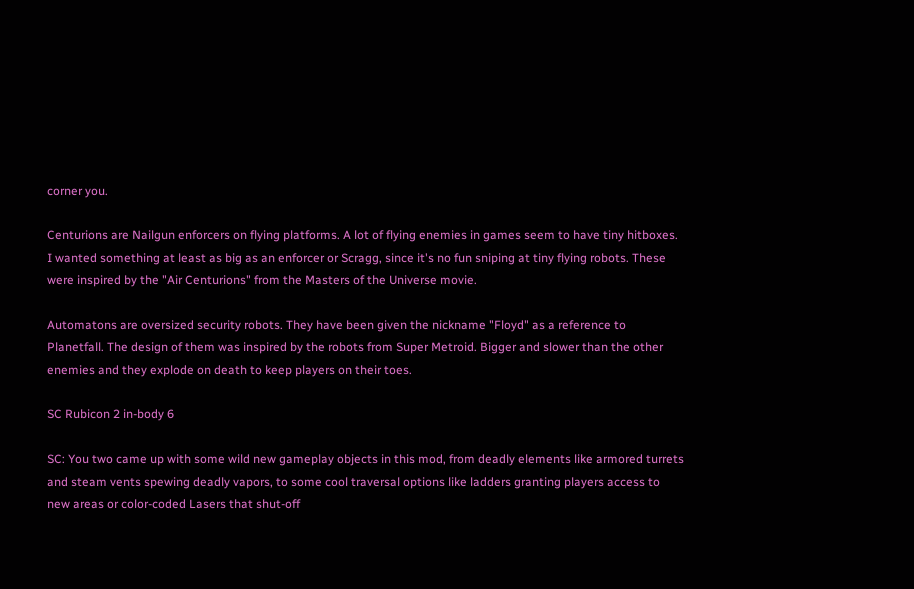corner you.

Centurions are Nailgun enforcers on flying platforms. A lot of flying enemies in games seem to have tiny hitboxes. I wanted something at least as big as an enforcer or Scragg, since it's no fun sniping at tiny flying robots. These were inspired by the "Air Centurions" from the Masters of the Universe movie.

Automatons are oversized security robots. They have been given the nickname "Floyd" as a reference to Planetfall. The design of them was inspired by the robots from Super Metroid. Bigger and slower than the other enemies and they explode on death to keep players on their toes.

SC Rubicon 2 in-body 6

SC: You two came up with some wild new gameplay objects in this mod, from deadly elements like armored turrets and steam vents spewing deadly vapors, to some cool traversal options like ladders granting players access to new areas or color-coded Lasers that shut-off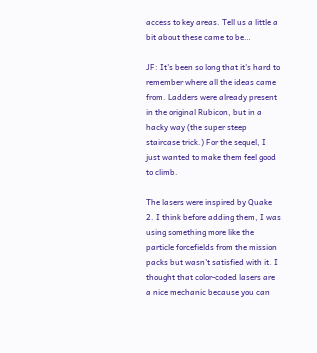access to key areas. Tell us a little a bit about these came to be…

JF: It's been so long that it's hard to remember where all the ideas came from. Ladders were already present in the original Rubicon, but in a hacky way (the super steep staircase trick.) For the sequel, I just wanted to make them feel good to climb.

The lasers were inspired by Quake 2. I think before adding them, I was using something more like the particle forcefields from the mission packs but wasn't satisfied with it. I thought that color-coded lasers are a nice mechanic because you can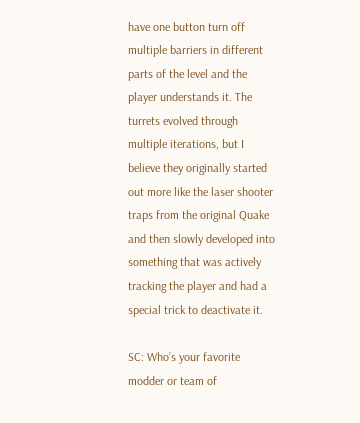have one button turn off multiple barriers in different parts of the level and the player understands it. The turrets evolved through multiple iterations, but I believe they originally started out more like the laser shooter traps from the original Quake and then slowly developed into something that was actively tracking the player and had a special trick to deactivate it.

SC: Who’s your favorite modder or team of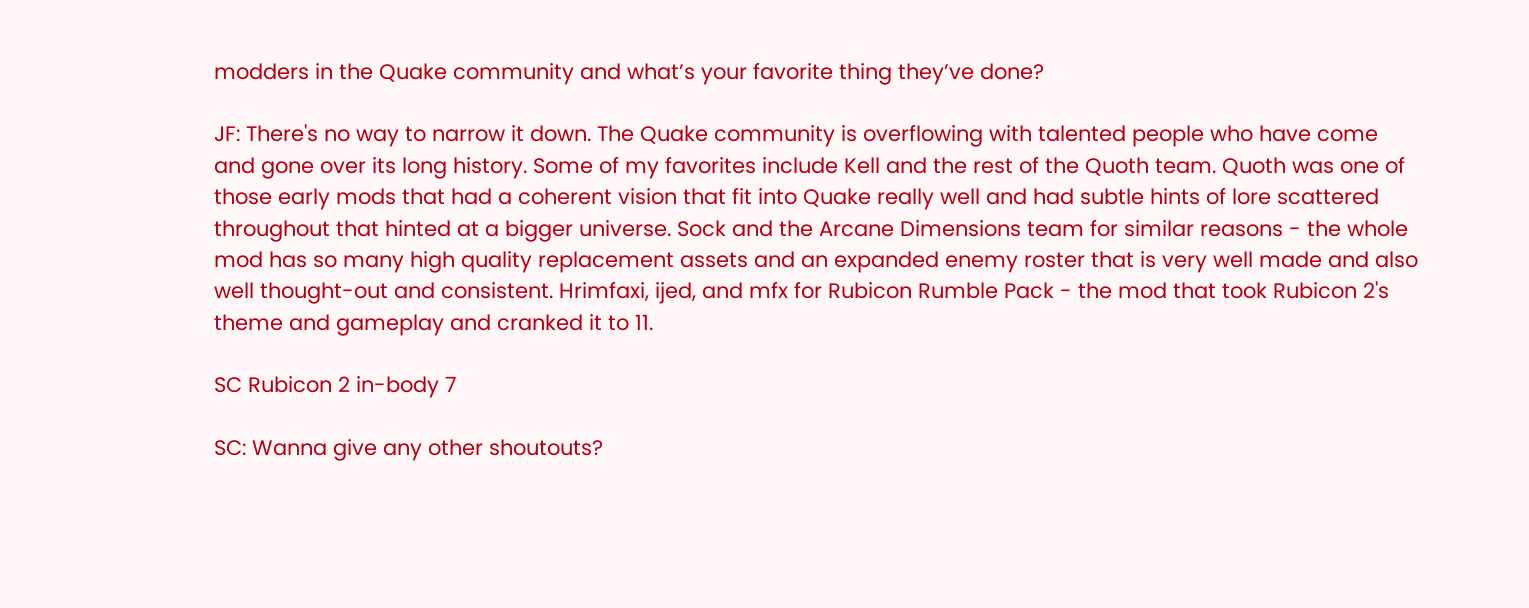modders in the Quake community and what’s your favorite thing they’ve done?

JF: There's no way to narrow it down. The Quake community is overflowing with talented people who have come and gone over its long history. Some of my favorites include Kell and the rest of the Quoth team. Quoth was one of those early mods that had a coherent vision that fit into Quake really well and had subtle hints of lore scattered throughout that hinted at a bigger universe. Sock and the Arcane Dimensions team for similar reasons - the whole mod has so many high quality replacement assets and an expanded enemy roster that is very well made and also well thought-out and consistent. Hrimfaxi, ijed, and mfx for Rubicon Rumble Pack - the mod that took Rubicon 2's theme and gameplay and cranked it to 11.

SC Rubicon 2 in-body 7

SC: Wanna give any other shoutouts?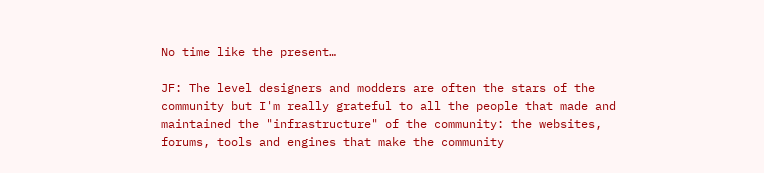No time like the present…

JF: The level designers and modders are often the stars of the community but I'm really grateful to all the people that made and maintained the "infrastructure" of the community: the websites, forums, tools and engines that make the community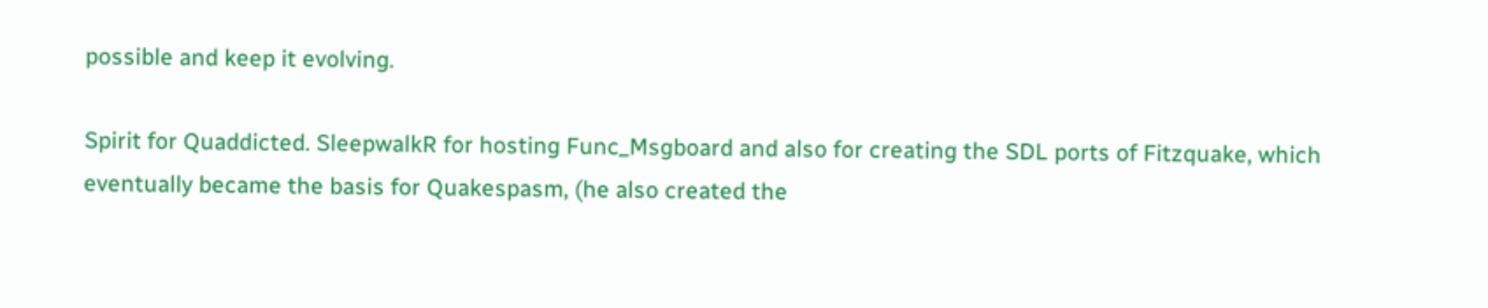possible and keep it evolving.

Spirit for Quaddicted. SleepwalkR for hosting Func_Msgboard and also for creating the SDL ports of Fitzquake, which eventually became the basis for Quakespasm, (he also created the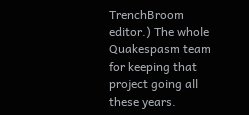TrenchBroom editor.) The whole Quakespasm team for keeping that project going all these years.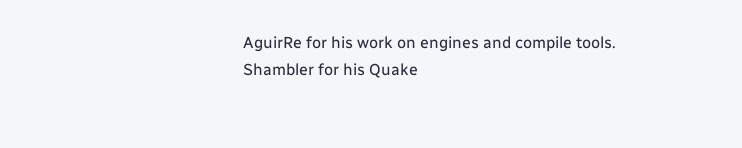AguirRe for his work on engines and compile tools. Shambler for his Quake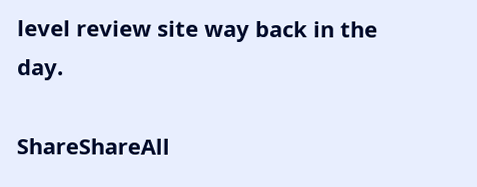level review site way back in the day.

ShareShareAll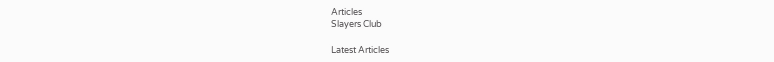Articles
Slayers Club

Latest Articles